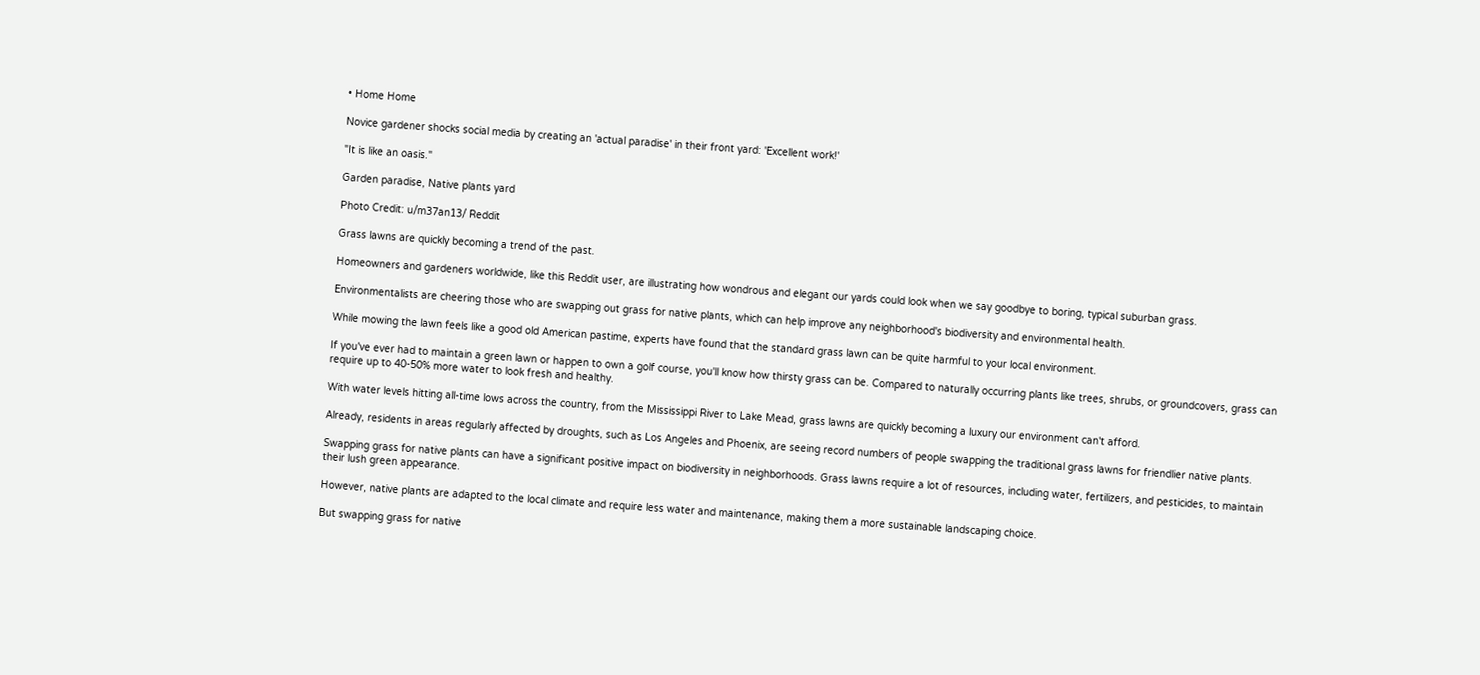• Home Home

Novice gardener shocks social media by creating an 'actual paradise' in their front yard: 'Excellent work!'

"It is like an oasis."

Garden paradise, Native plants yard

Photo Credit: u/m37an13/ Reddit

Grass lawns are quickly becoming a trend of the past.

Homeowners and gardeners worldwide, like this Reddit user, are illustrating how wondrous and elegant our yards could look when we say goodbye to boring, typical suburban grass.

Environmentalists are cheering those who are swapping out grass for native plants, which can help improve any neighborhood's biodiversity and environmental health.

While mowing the lawn feels like a good old American pastime, experts have found that the standard grass lawn can be quite harmful to your local environment.

If you've ever had to maintain a green lawn or happen to own a golf course, you'll know how thirsty grass can be. Compared to naturally occurring plants like trees, shrubs, or groundcovers, grass can require up to 40-50% more water to look fresh and healthy.

With water levels hitting all-time lows across the country, from the Mississippi River to Lake Mead, grass lawns are quickly becoming a luxury our environment can't afford.

Already, residents in areas regularly affected by droughts, such as Los Angeles and Phoenix, are seeing record numbers of people swapping the traditional grass lawns for friendlier native plants.

Swapping grass for native plants can have a significant positive impact on biodiversity in neighborhoods. Grass lawns require a lot of resources, including water, fertilizers, and pesticides, to maintain their lush green appearance.

However, native plants are adapted to the local climate and require less water and maintenance, making them a more sustainable landscaping choice.

But swapping grass for native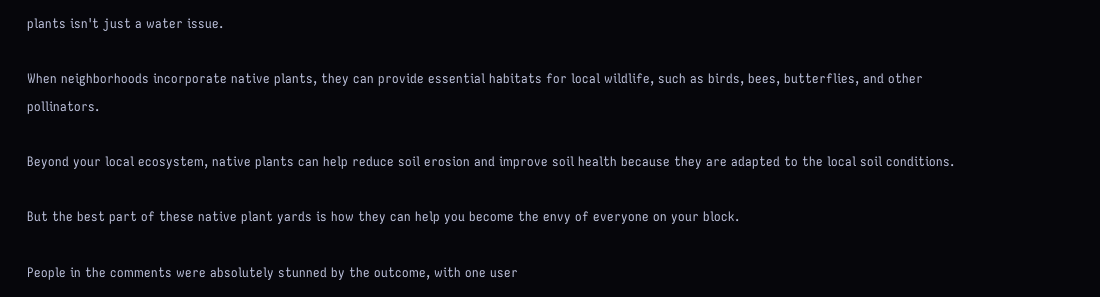plants isn't just a water issue.

When neighborhoods incorporate native plants, they can provide essential habitats for local wildlife, such as birds, bees, butterflies, and other pollinators.

Beyond your local ecosystem, native plants can help reduce soil erosion and improve soil health because they are adapted to the local soil conditions.

But the best part of these native plant yards is how they can help you become the envy of everyone on your block.

People in the comments were absolutely stunned by the outcome, with one user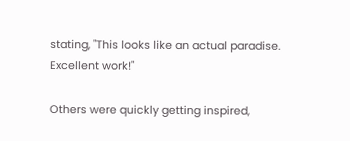stating, "This looks like an actual paradise. Excellent work!"

Others were quickly getting inspired,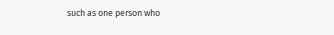such as one person who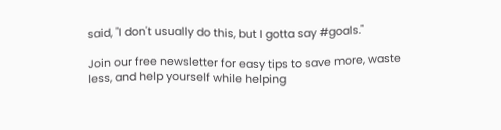said, "I don't usually do this, but I gotta say #goals."

Join our free newsletter for easy tips to save more, waste less, and help yourself while helping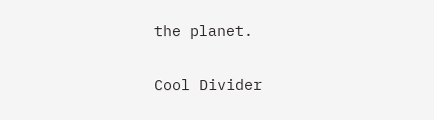the planet.

Cool Divider